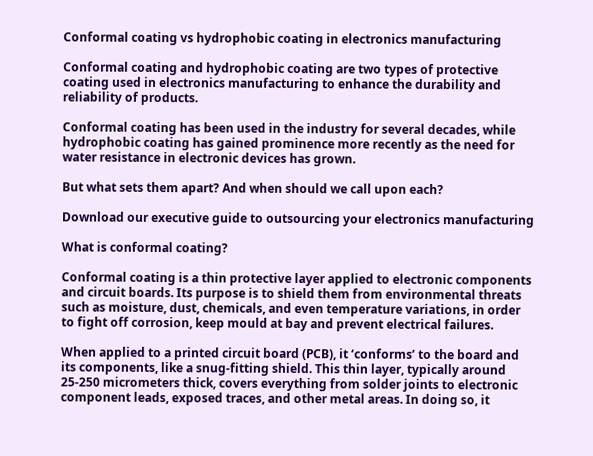Conformal coating vs hydrophobic coating in electronics manufacturing

Conformal coating and hydrophobic coating are two types of protective coating used in electronics manufacturing to enhance the durability and reliability of products.

Conformal coating has been used in the industry for several decades, while hydrophobic coating has gained prominence more recently as the need for water resistance in electronic devices has grown.

But what sets them apart? And when should we call upon each?

Download our executive guide to outsourcing your electronics manufacturing

What is conformal coating?

Conformal coating is a thin protective layer applied to electronic components and circuit boards. Its purpose is to shield them from environmental threats such as moisture, dust, chemicals, and even temperature variations, in order to fight off corrosion, keep mould at bay and prevent electrical failures.

When applied to a printed circuit board (PCB), it ‘conforms’ to the board and its components, like a snug-fitting shield. This thin layer, typically around 25-250 micrometers thick, covers everything from solder joints to electronic component leads, exposed traces, and other metal areas. In doing so, it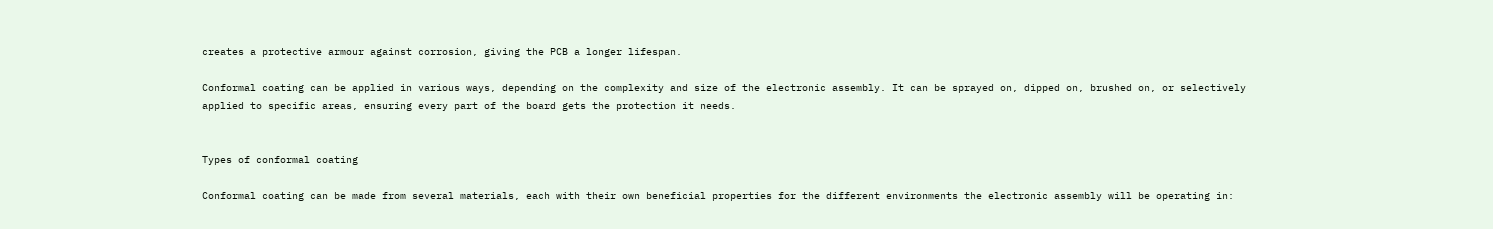creates a protective armour against corrosion, giving the PCB a longer lifespan.

Conformal coating can be applied in various ways, depending on the complexity and size of the electronic assembly. It can be sprayed on, dipped on, brushed on, or selectively applied to specific areas, ensuring every part of the board gets the protection it needs.


Types of conformal coating

Conformal coating can be made from several materials, each with their own beneficial properties for the different environments the electronic assembly will be operating in: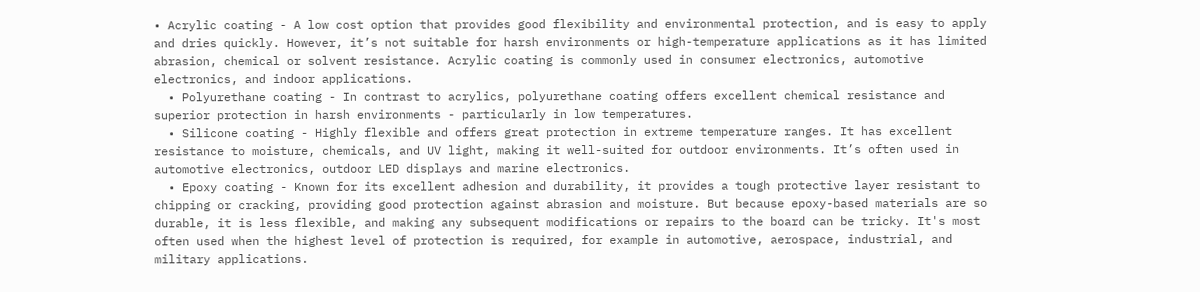• Acrylic coating - A low cost option that provides good flexibility and environmental protection, and is easy to apply and dries quickly. However, it’s not suitable for harsh environments or high-temperature applications as it has limited abrasion, chemical or solvent resistance. Acrylic coating is commonly used in consumer electronics, automotive electronics, and indoor applications.
  • Polyurethane coating - In contrast to acrylics, polyurethane coating offers excellent chemical resistance and superior protection in harsh environments - particularly in low temperatures.
  • Silicone coating - Highly flexible and offers great protection in extreme temperature ranges. It has excellent resistance to moisture, chemicals, and UV light, making it well-suited for outdoor environments. It’s often used in automotive electronics, outdoor LED displays and marine electronics.
  • Epoxy coating - Known for its excellent adhesion and durability, it provides a tough protective layer resistant to chipping or cracking, providing good protection against abrasion and moisture. But because epoxy-based materials are so durable, it is less flexible, and making any subsequent modifications or repairs to the board can be tricky. It's most often used when the highest level of protection is required, for example in automotive, aerospace, industrial, and military applications.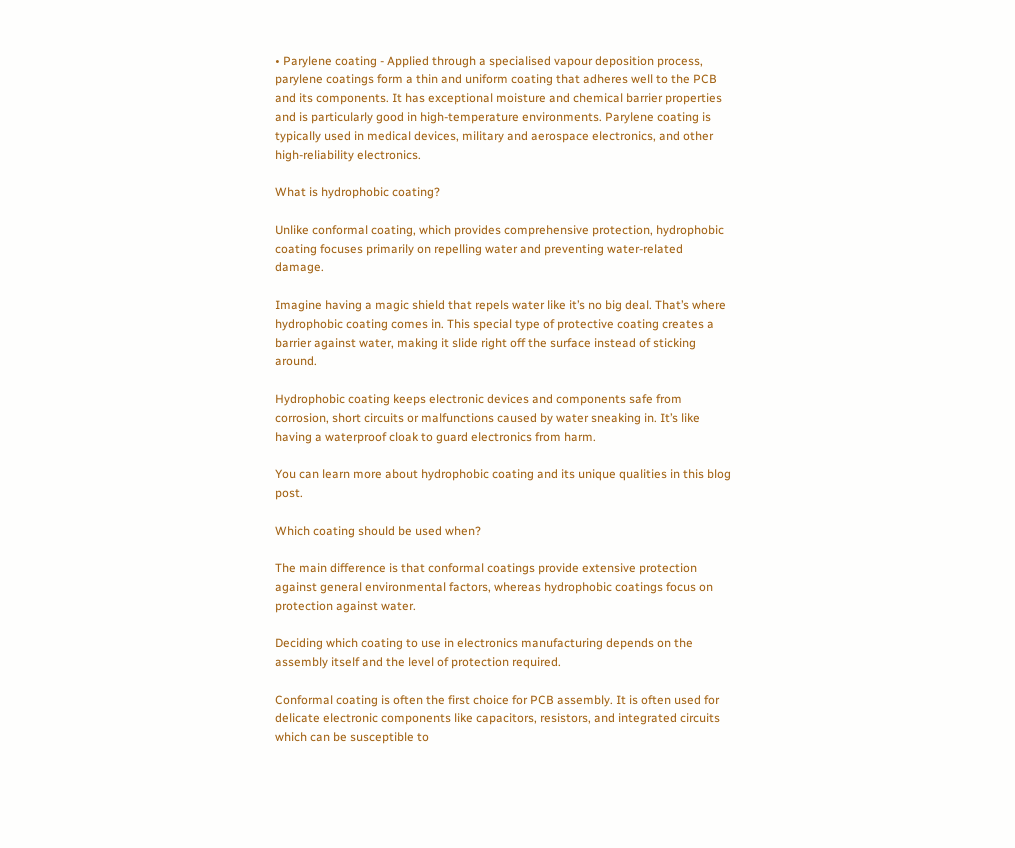• Parylene coating - Applied through a specialised vapour deposition process, parylene coatings form a thin and uniform coating that adheres well to the PCB and its components. It has exceptional moisture and chemical barrier properties and is particularly good in high-temperature environments. Parylene coating is typically used in medical devices, military and aerospace electronics, and other high-reliability electronics.

What is hydrophobic coating?

Unlike conformal coating, which provides comprehensive protection, hydrophobic coating focuses primarily on repelling water and preventing water-related damage.

Imagine having a magic shield that repels water like it’s no big deal. That’s where hydrophobic coating comes in. This special type of protective coating creates a barrier against water, making it slide right off the surface instead of sticking around.

Hydrophobic coating keeps electronic devices and components safe from corrosion, short circuits or malfunctions caused by water sneaking in. It’s like having a waterproof cloak to guard electronics from harm.

You can learn more about hydrophobic coating and its unique qualities in this blog post.

Which coating should be used when?

The main difference is that conformal coatings provide extensive protection against general environmental factors, whereas hydrophobic coatings focus on protection against water.

Deciding which coating to use in electronics manufacturing depends on the assembly itself and the level of protection required.

Conformal coating is often the first choice for PCB assembly. It is often used for delicate electronic components like capacitors, resistors, and integrated circuits which can be susceptible to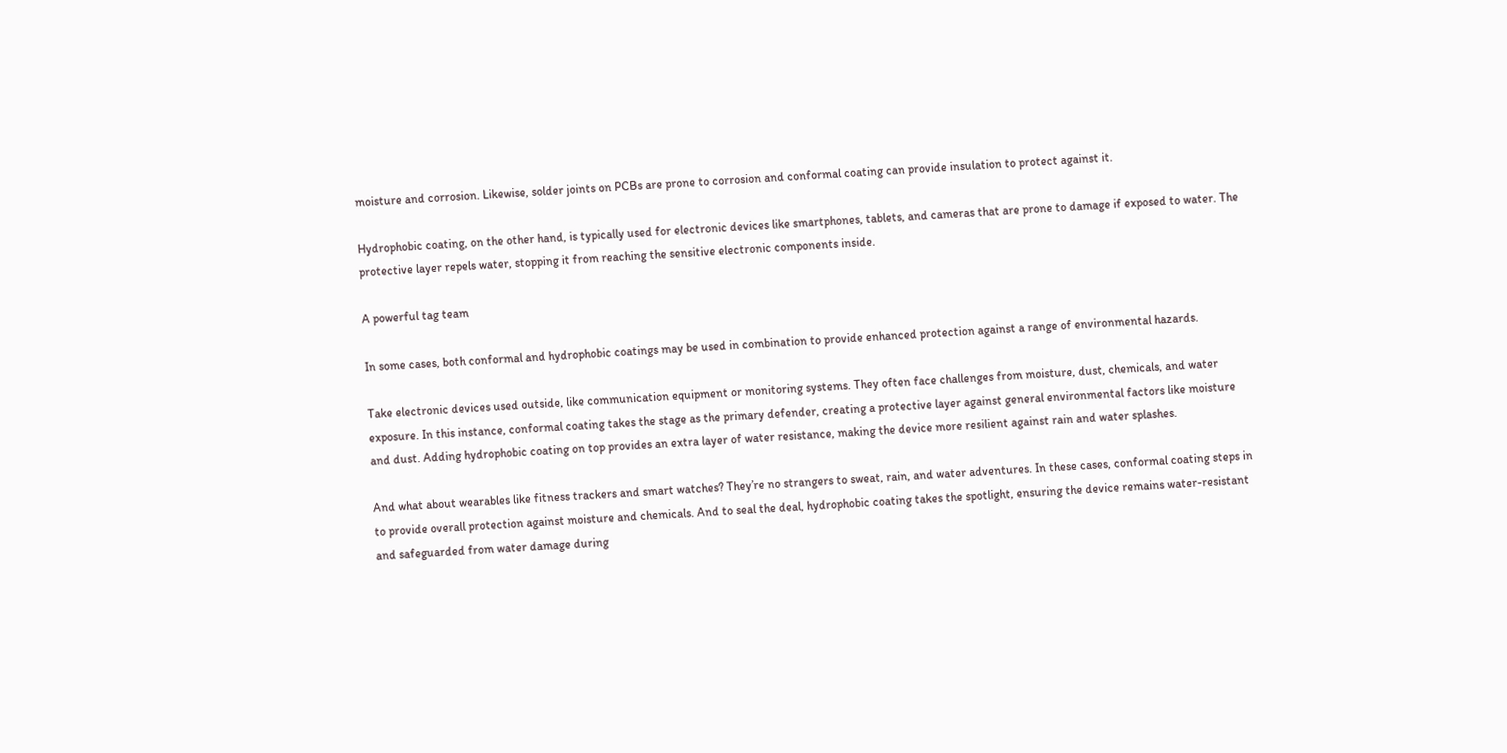moisture and corrosion. Likewise, solder joints on PCBs are prone to corrosion and conformal coating can provide insulation to protect against it.

Hydrophobic coating, on the other hand, is typically used for electronic devices like smartphones, tablets, and cameras that are prone to damage if exposed to water. The protective layer repels water, stopping it from reaching the sensitive electronic components inside.

A powerful tag team

In some cases, both conformal and hydrophobic coatings may be used in combination to provide enhanced protection against a range of environmental hazards.

Take electronic devices used outside, like communication equipment or monitoring systems. They often face challenges from moisture, dust, chemicals, and water exposure. In this instance, conformal coating takes the stage as the primary defender, creating a protective layer against general environmental factors like moisture and dust. Adding hydrophobic coating on top provides an extra layer of water resistance, making the device more resilient against rain and water splashes.

And what about wearables like fitness trackers and smart watches? They’re no strangers to sweat, rain, and water adventures. In these cases, conformal coating steps in to provide overall protection against moisture and chemicals. And to seal the deal, hydrophobic coating takes the spotlight, ensuring the device remains water-resistant and safeguarded from water damage during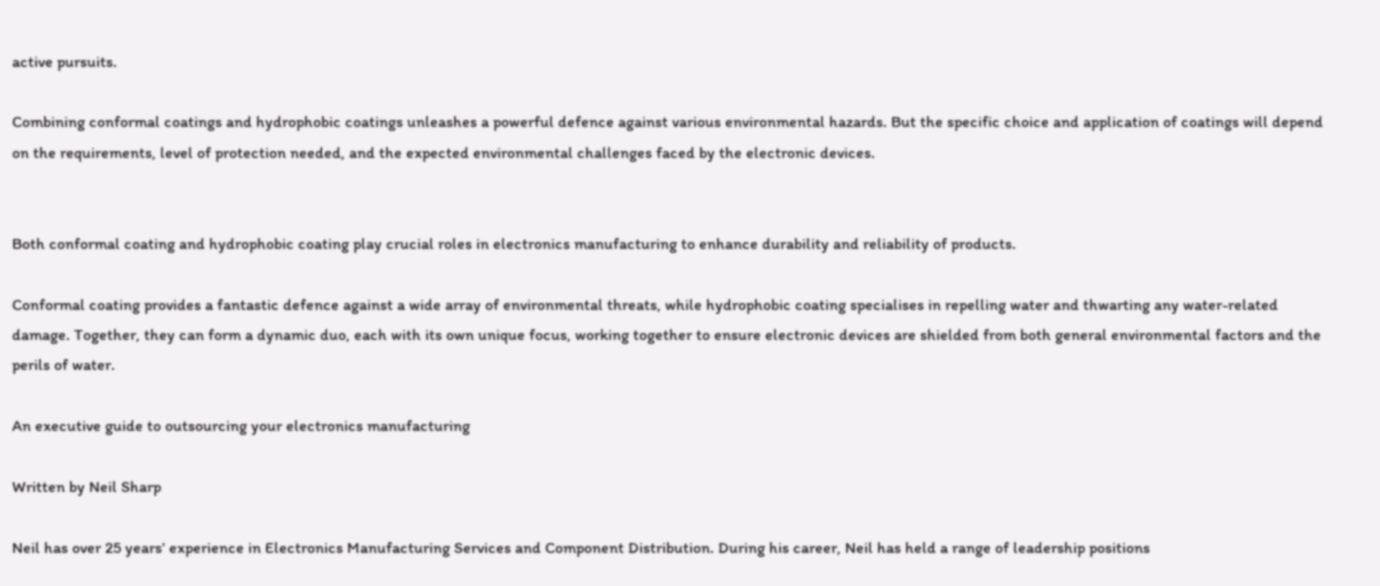active pursuits.

Combining conformal coatings and hydrophobic coatings unleashes a powerful defence against various environmental hazards. But the specific choice and application of coatings will depend on the requirements, level of protection needed, and the expected environmental challenges faced by the electronic devices.


Both conformal coating and hydrophobic coating play crucial roles in electronics manufacturing to enhance durability and reliability of products.

Conformal coating provides a fantastic defence against a wide array of environmental threats, while hydrophobic coating specialises in repelling water and thwarting any water-related damage. Together, they can form a dynamic duo, each with its own unique focus, working together to ensure electronic devices are shielded from both general environmental factors and the perils of water.

An executive guide to outsourcing your electronics manufacturing

Written by Neil Sharp

Neil has over 25 years’ experience in Electronics Manufacturing Services and Component Distribution. During his career, Neil has held a range of leadership positions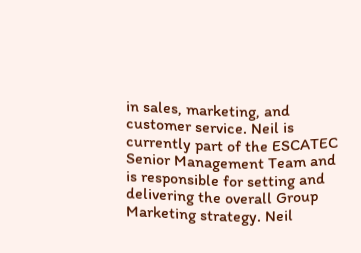in sales, marketing, and customer service. Neil is currently part of the ESCATEC Senior Management Team and is responsible for setting and delivering the overall Group Marketing strategy. Neil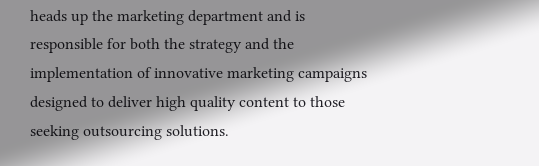heads up the marketing department and is responsible for both the strategy and the implementation of innovative marketing campaigns designed to deliver high quality content to those seeking outsourcing solutions.